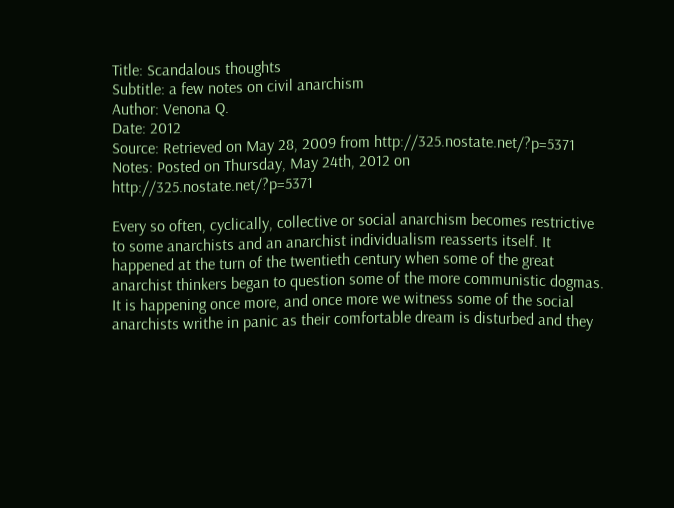Title: Scandalous thoughts
Subtitle: a few notes on civil anarchism
Author: Venona Q.
Date: 2012
Source: Retrieved on May 28, 2009 from http://325.nostate.net/?p=5371
Notes: Posted on Thursday, May 24th, 2012 on http://325.nostate.net/?p=5371

Every so often, cyclically, collective or social anarchism becomes restrictive to some anarchists and an anarchist individualism reasserts itself. It happened at the turn of the twentieth century when some of the great anarchist thinkers began to question some of the more communistic dogmas. It is happening once more, and once more we witness some of the social anarchists writhe in panic as their comfortable dream is disturbed and they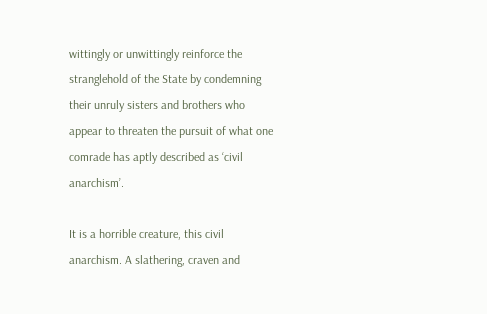wittingly or unwittingly reinforce the stranglehold of the State by condemning their unruly sisters and brothers who appear to threaten the pursuit of what one comrade has aptly described as ‘civil anarchism’.

It is a horrible creature, this civil anarchism. A slathering, craven and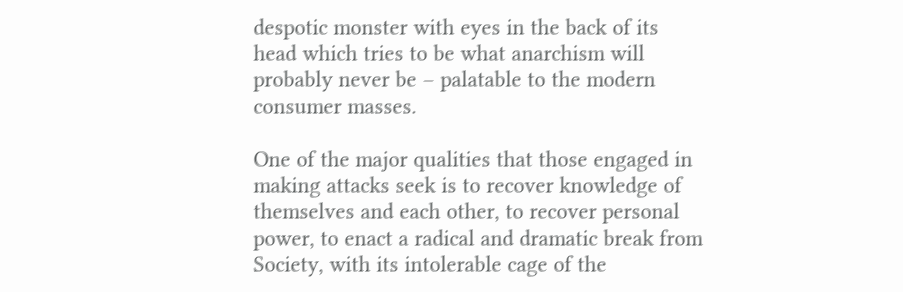despotic monster with eyes in the back of its head which tries to be what anarchism will probably never be – palatable to the modern consumer masses.

One of the major qualities that those engaged in making attacks seek is to recover knowledge of themselves and each other, to recover personal power, to enact a radical and dramatic break from Society, with its intolerable cage of the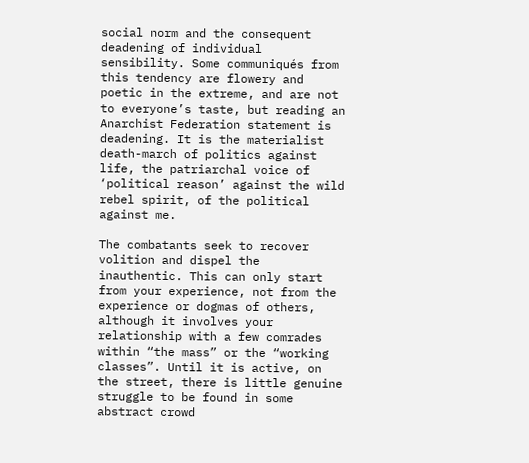social norm and the consequent deadening of individual sensibility. Some communiqués from this tendency are flowery and poetic in the extreme, and are not to everyone’s taste, but reading an Anarchist Federation statement is deadening. It is the materialist death-march of politics against life, the patriarchal voice of ‘political reason’ against the wild rebel spirit, of the political against me.

The combatants seek to recover volition and dispel the inauthentic. This can only start from your experience, not from the experience or dogmas of others, although it involves your relationship with a few comrades within “the mass” or the “working classes”. Until it is active, on the street, there is little genuine struggle to be found in some abstract crowd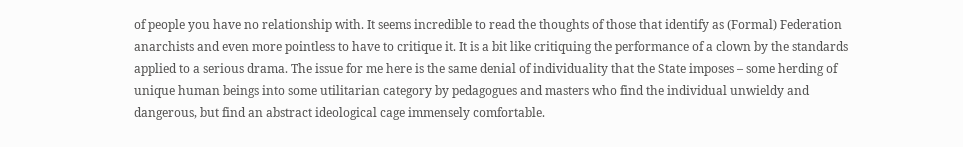of people you have no relationship with. It seems incredible to read the thoughts of those that identify as (Formal) Federation anarchists and even more pointless to have to critique it. It is a bit like critiquing the performance of a clown by the standards applied to a serious drama. The issue for me here is the same denial of individuality that the State imposes – some herding of unique human beings into some utilitarian category by pedagogues and masters who find the individual unwieldy and dangerous, but find an abstract ideological cage immensely comfortable.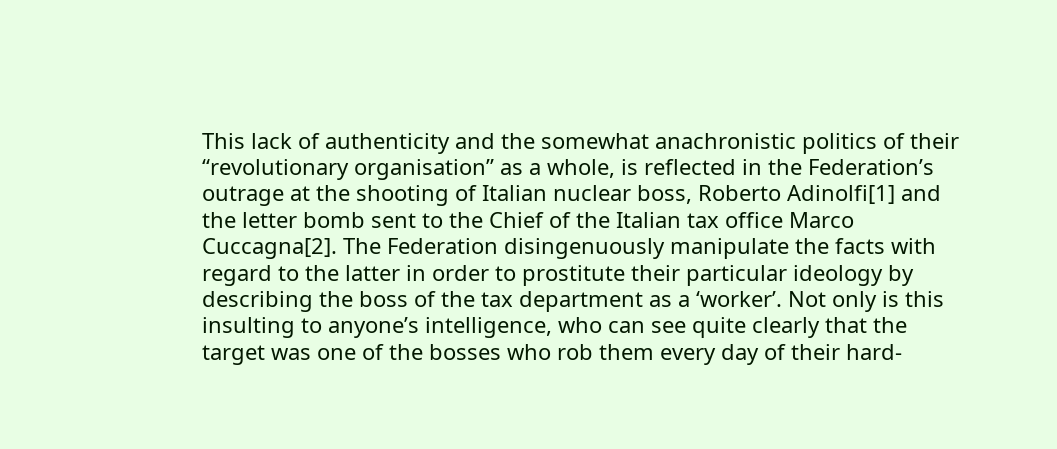This lack of authenticity and the somewhat anachronistic politics of their “revolutionary organisation” as a whole, is reflected in the Federation’s outrage at the shooting of Italian nuclear boss, Roberto Adinolfi[1] and the letter bomb sent to the Chief of the Italian tax office Marco Cuccagna[2]. The Federation disingenuously manipulate the facts with regard to the latter in order to prostitute their particular ideology by describing the boss of the tax department as a ‘worker’. Not only is this insulting to anyone’s intelligence, who can see quite clearly that the target was one of the bosses who rob them every day of their hard-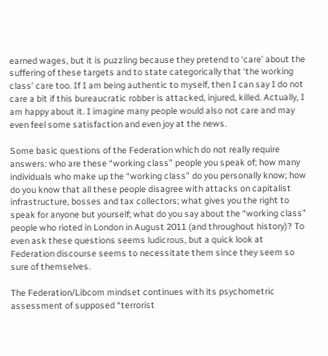earned wages, but it is puzzling because they pretend to ‘care’ about the suffering of these targets and to state categorically that ‘the working class’ care too. If I am being authentic to myself, then I can say I do not care a bit if this bureaucratic robber is attacked, injured, killed. Actually, I am happy about it. I imagine many people would also not care and may even feel some satisfaction and even joy at the news.

Some basic questions of the Federation which do not really require answers: who are these “working class” people you speak of; how many individuals who make up the “working class” do you personally know; how do you know that all these people disagree with attacks on capitalist infrastructure, bosses and tax collectors; what gives you the right to speak for anyone but yourself; what do you say about the “working class” people who rioted in London in August 2011 (and throughout history)? To even ask these questions seems ludicrous, but a quick look at Federation discourse seems to necessitate them since they seem so sure of themselves.

The Federation/Libcom mindset continues with its psychometric assessment of supposed “terrorist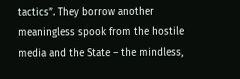tactics”. They borrow another meaningless spook from the hostile media and the State – the mindless,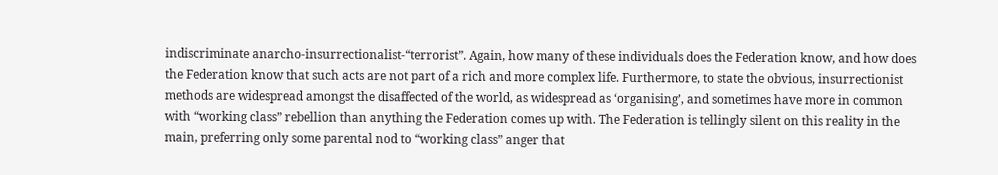indiscriminate anarcho-insurrectionalist-“terrorist”. Again, how many of these individuals does the Federation know, and how does the Federation know that such acts are not part of a rich and more complex life. Furthermore, to state the obvious, insurrectionist methods are widespread amongst the disaffected of the world, as widespread as ‘organising’, and sometimes have more in common with “working class” rebellion than anything the Federation comes up with. The Federation is tellingly silent on this reality in the main, preferring only some parental nod to “working class” anger that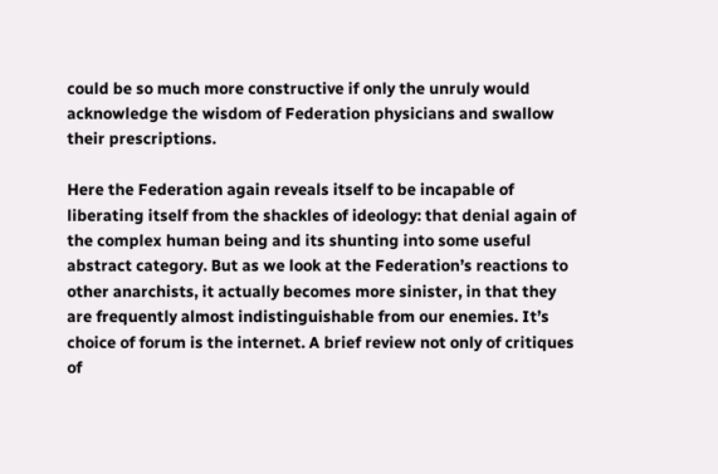could be so much more constructive if only the unruly would acknowledge the wisdom of Federation physicians and swallow their prescriptions.

Here the Federation again reveals itself to be incapable of liberating itself from the shackles of ideology: that denial again of the complex human being and its shunting into some useful abstract category. But as we look at the Federation’s reactions to other anarchists, it actually becomes more sinister, in that they are frequently almost indistinguishable from our enemies. It’s choice of forum is the internet. A brief review not only of critiques of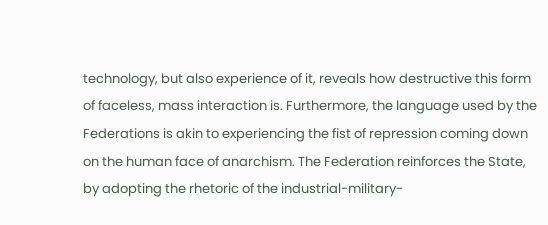technology, but also experience of it, reveals how destructive this form of faceless, mass interaction is. Furthermore, the language used by the Federations is akin to experiencing the fist of repression coming down on the human face of anarchism. The Federation reinforces the State, by adopting the rhetoric of the industrial-military-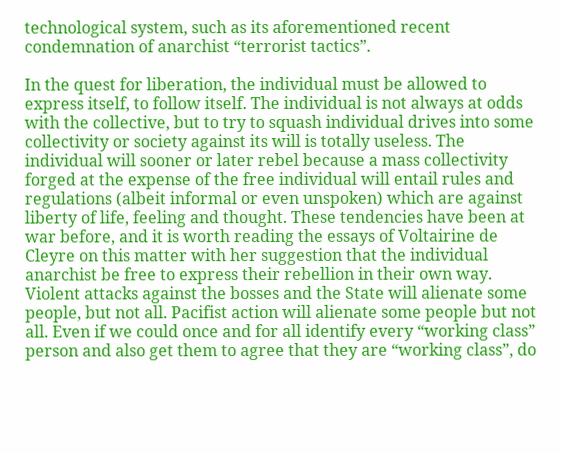technological system, such as its aforementioned recent condemnation of anarchist “terrorist tactics”.

In the quest for liberation, the individual must be allowed to express itself, to follow itself. The individual is not always at odds with the collective, but to try to squash individual drives into some collectivity or society against its will is totally useless. The individual will sooner or later rebel because a mass collectivity forged at the expense of the free individual will entail rules and regulations (albeit informal or even unspoken) which are against liberty of life, feeling and thought. These tendencies have been at war before, and it is worth reading the essays of Voltairine de Cleyre on this matter with her suggestion that the individual anarchist be free to express their rebellion in their own way. Violent attacks against the bosses and the State will alienate some people, but not all. Pacifist action will alienate some people but not all. Even if we could once and for all identify every “working class” person and also get them to agree that they are “working class”, do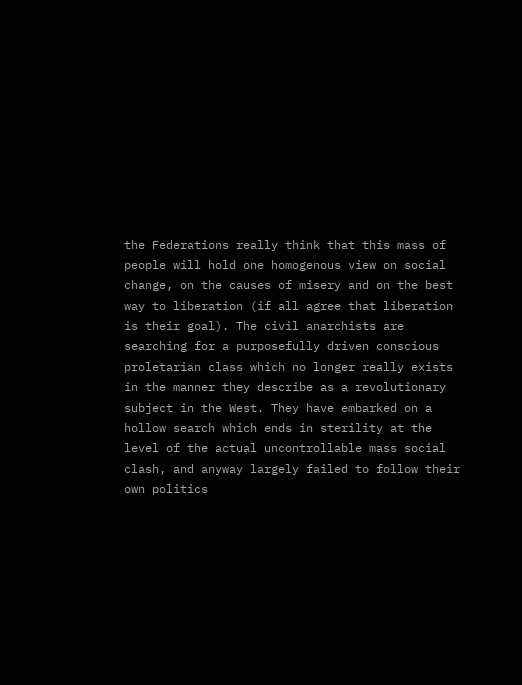the Federations really think that this mass of people will hold one homogenous view on social change, on the causes of misery and on the best way to liberation (if all agree that liberation is their goal). The civil anarchists are searching for a purposefully driven conscious proletarian class which no longer really exists in the manner they describe as a revolutionary subject in the West. They have embarked on a hollow search which ends in sterility at the level of the actual uncontrollable mass social clash, and anyway largely failed to follow their own politics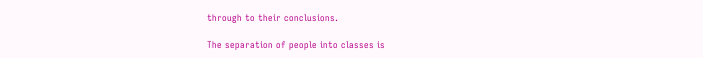through to their conclusions.

The separation of people into classes is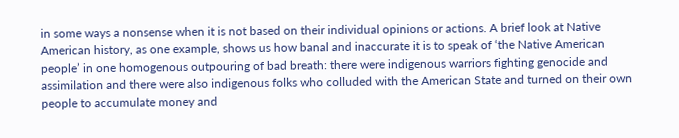in some ways a nonsense when it is not based on their individual opinions or actions. A brief look at Native American history, as one example, shows us how banal and inaccurate it is to speak of ‘the Native American people’ in one homogenous outpouring of bad breath: there were indigenous warriors fighting genocide and assimilation and there were also indigenous folks who colluded with the American State and turned on their own people to accumulate money and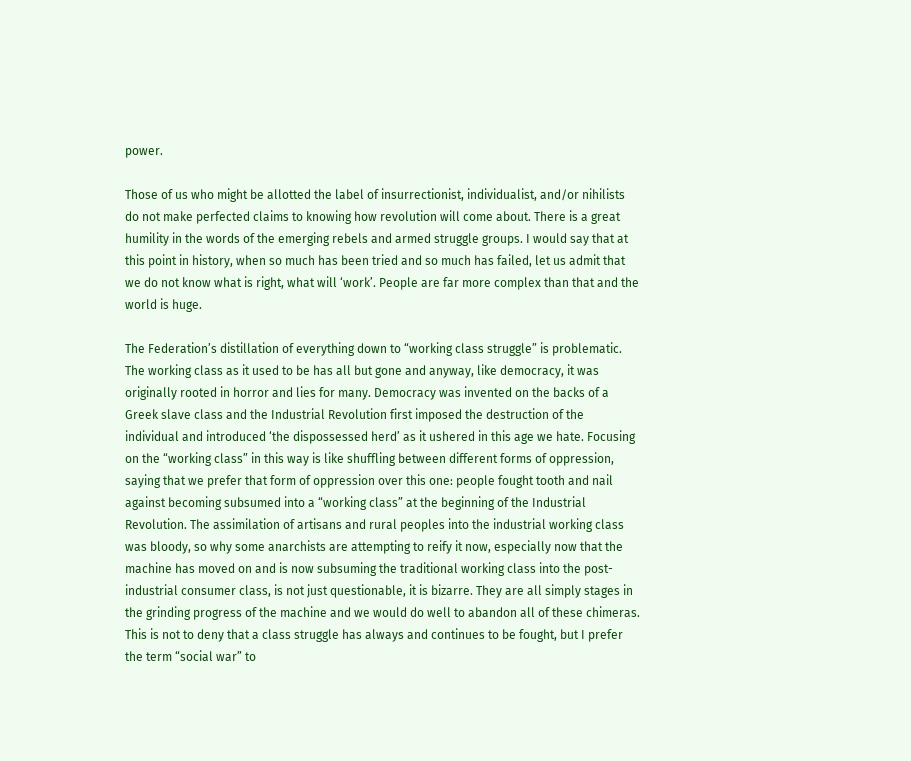power.

Those of us who might be allotted the label of insurrectionist, individualist, and/or nihilists do not make perfected claims to knowing how revolution will come about. There is a great humility in the words of the emerging rebels and armed struggle groups. I would say that at this point in history, when so much has been tried and so much has failed, let us admit that we do not know what is right, what will ‘work’. People are far more complex than that and the world is huge.

The Federation’s distillation of everything down to “working class struggle” is problematic. The working class as it used to be has all but gone and anyway, like democracy, it was originally rooted in horror and lies for many. Democracy was invented on the backs of a Greek slave class and the Industrial Revolution first imposed the destruction of the individual and introduced ‘the dispossessed herd’ as it ushered in this age we hate. Focusing on the “working class” in this way is like shuffling between different forms of oppression, saying that we prefer that form of oppression over this one: people fought tooth and nail against becoming subsumed into a “working class” at the beginning of the Industrial Revolution. The assimilation of artisans and rural peoples into the industrial working class was bloody, so why some anarchists are attempting to reify it now, especially now that the machine has moved on and is now subsuming the traditional working class into the post-industrial consumer class, is not just questionable, it is bizarre. They are all simply stages in the grinding progress of the machine and we would do well to abandon all of these chimeras. This is not to deny that a class struggle has always and continues to be fought, but I prefer the term “social war” to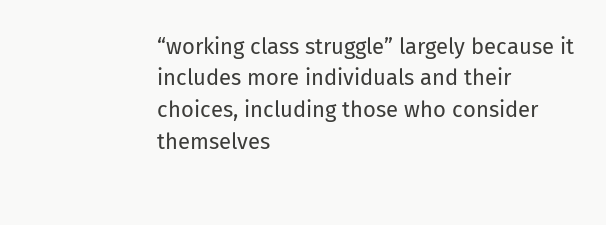“working class struggle” largely because it includes more individuals and their choices, including those who consider themselves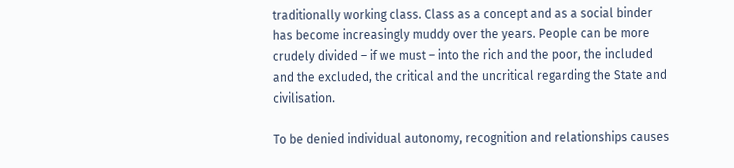traditionally working class. Class as a concept and as a social binder has become increasingly muddy over the years. People can be more crudely divided – if we must – into the rich and the poor, the included and the excluded, the critical and the uncritical regarding the State and civilisation.

To be denied individual autonomy, recognition and relationships causes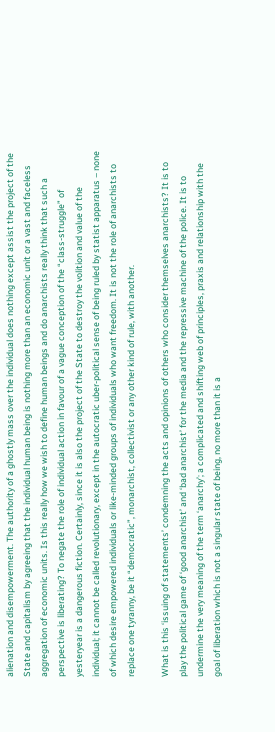alienation and disempowerment. The authority of a ghostly mass over the individual does nothing except assist the project of the State and capitalism by agreeing that the individual human being is nothing more than an economic unit or a vast and faceless aggregation of economic units. Is this really how we wish to define human beings and do anarchists really think that such a perspective is liberating? To negate the role of individual action in favour of a vague conception of the “class-struggle” of yesteryear is a dangerous fiction. Certainly, since it is also the project of the State to destroy the volition and value of the individual; it cannot be called revolutionary, except in the autocratic uber-political sense of being ruled by statist apparatus – none of which desire empowered individuals or like-minded groups of individuals who want freedom. It is not the role of anarchists to replace one tyranny, be it “democratic”, monarchist, collectivist or any other kind of rule, with another.

What is this ‘issuing of statements’ condemning the acts and opinions of others who consider themselves anarchists? It is to play the political game of ‘good anarchist’ and ‘bad anarchist’ for the media and the repressive machine of the police. It is to undermine the very meaning of the term ‘anarchy’; a complicated and shifting web of principles, praxis and relationship with the goal of liberation which is not a singular state of being, no more than it is a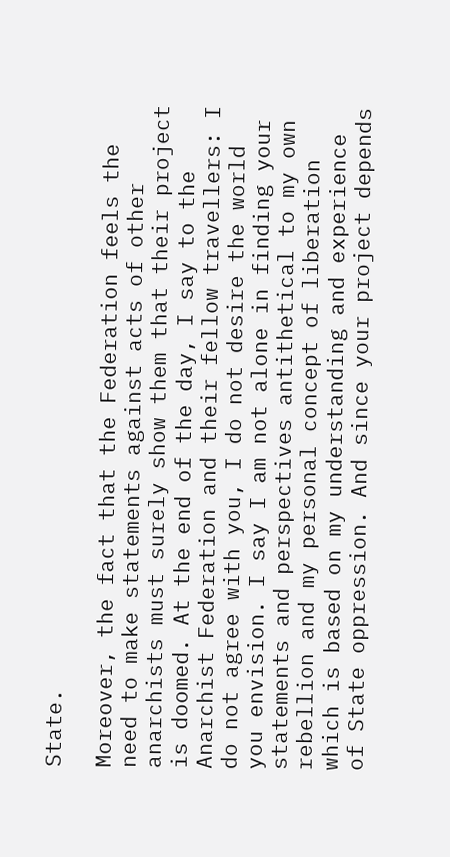State.

Moreover, the fact that the Federation feels the need to make statements against acts of other anarchists must surely show them that their project is doomed. At the end of the day, I say to the Anarchist Federation and their fellow travellers: I do not agree with you, I do not desire the world you envision. I say I am not alone in finding your statements and perspectives antithetical to my own rebellion and my personal concept of liberation which is based on my understanding and experience of State oppression. And since your project depends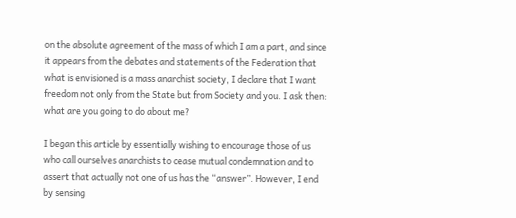on the absolute agreement of the mass of which I am a part, and since it appears from the debates and statements of the Federation that what is envisioned is a mass anarchist society, I declare that I want freedom not only from the State but from Society and you. I ask then: what are you going to do about me?

I began this article by essentially wishing to encourage those of us who call ourselves anarchists to cease mutual condemnation and to assert that actually not one of us has the “answer”. However, I end by sensing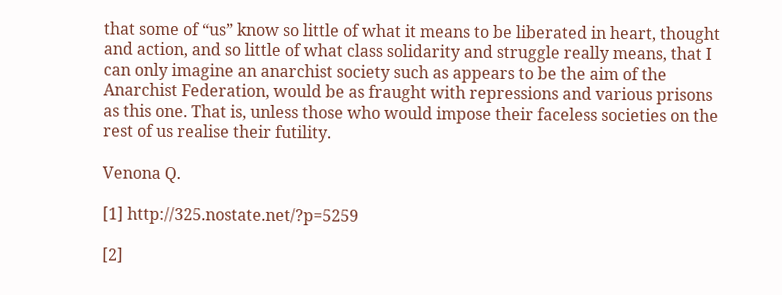that some of “us” know so little of what it means to be liberated in heart, thought and action, and so little of what class solidarity and struggle really means, that I can only imagine an anarchist society such as appears to be the aim of the Anarchist Federation, would be as fraught with repressions and various prisons as this one. That is, unless those who would impose their faceless societies on the rest of us realise their futility.

Venona Q.

[1] http://325.nostate.net/?p=5259

[2]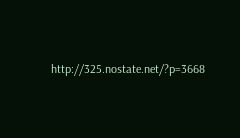http://325.nostate.net/?p=3668